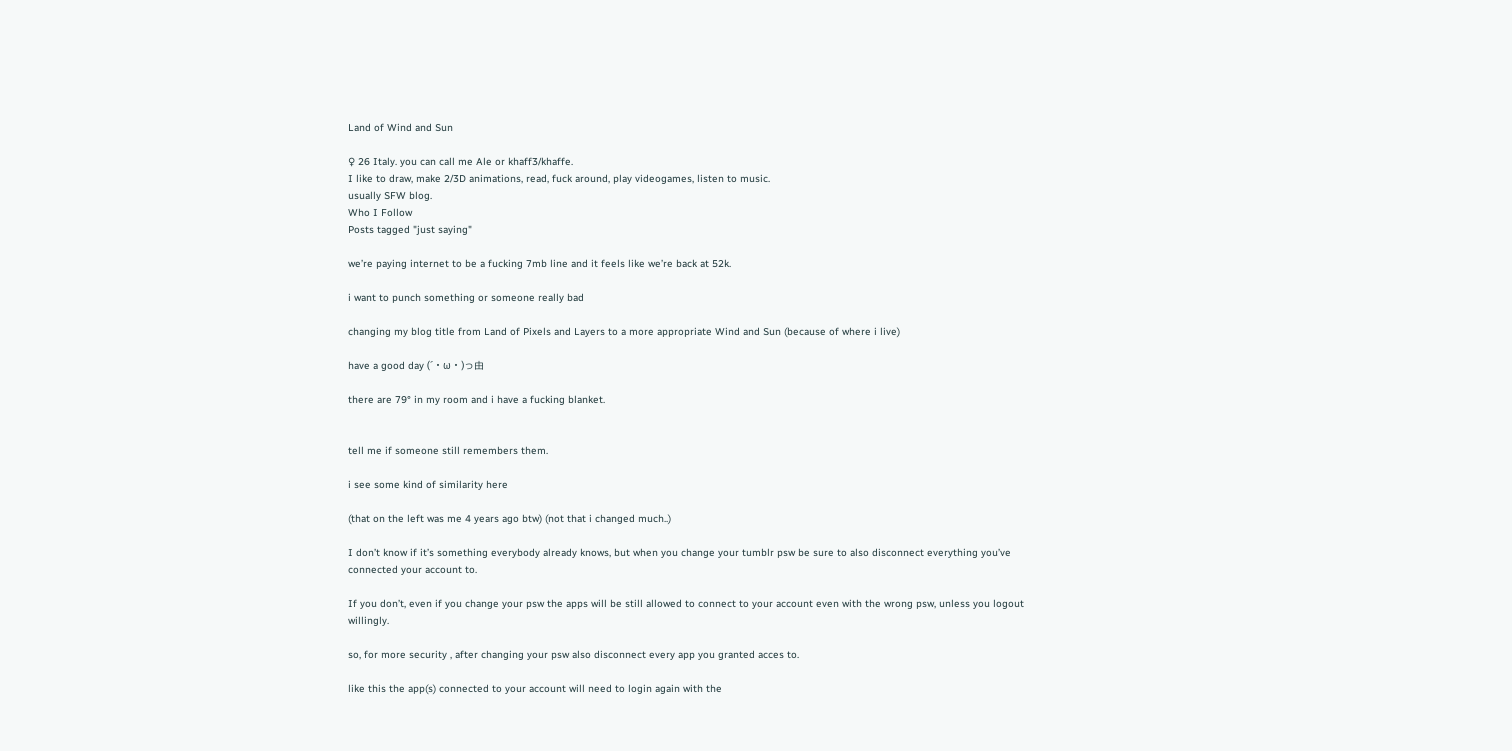Land of Wind and Sun

♀ 26 Italy. you can call me Ale or khaff3/khaffe.
I like to draw, make 2/3D animations, read, fuck around, play videogames, listen to music.
usually SFW blog.
Who I Follow
Posts tagged "just saying"

we’re paying internet to be a fucking 7mb line and it feels like we’re back at 52k.

i want to punch something or someone really bad

changing my blog title from Land of Pixels and Layers to a more appropriate Wind and Sun (because of where i live)

have a good day (´・ω・)っ由

there are 79° in my room and i have a fucking blanket.


tell me if someone still remembers them.

i see some kind of similarity here

(that on the left was me 4 years ago btw) (not that i changed much..)

I don’t know if it’s something everybody already knows, but when you change your tumblr psw be sure to also disconnect everything you’ve connected your account to.

If you don’t, even if you change your psw the apps will be still allowed to connect to your account even with the wrong psw, unless you logout willingly.

so, for more security , after changing your psw also disconnect every app you granted acces to.

like this the app(s) connected to your account will need to login again with the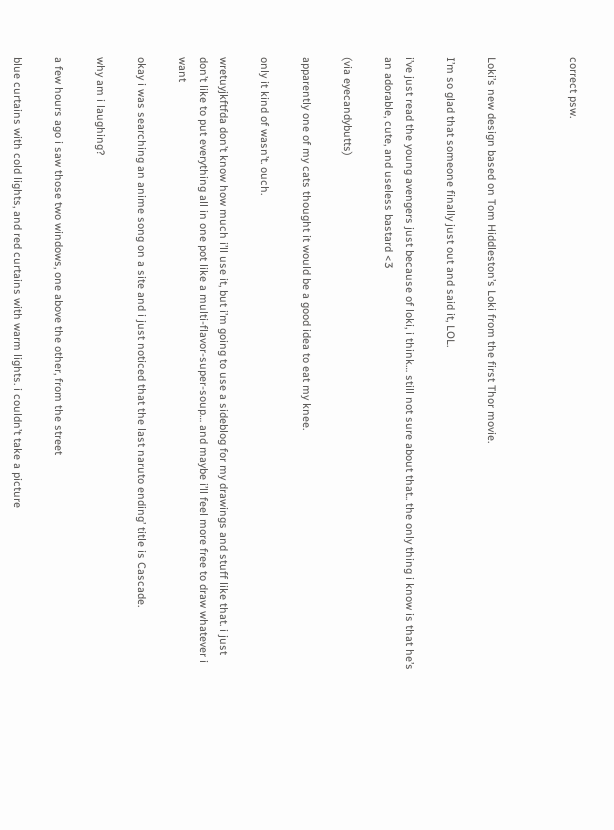correct psw.



Loki’s new design based on Tom Hiddleston’s Loki from the first Thor movie.

I’m so glad that someone finally just out and said it, LOL.

i’ve just read the young avengers just because of loki, i think… still not sure about that.. the only thing i know is that he’s an adorable, cute, and useless bastard <3

(via eyecandybutts)

apparently one of my cats thought it would be a good idea to eat my knee.

only it kind of wasn’t. ouch.

wretuyjkftfda don’t know how much i’ll use it, but i’m going to use a sideblog for my drawings and stuff like that. i just don’t like to put everything all in one pot like a multi-flavor-super-soup… and maybe i’ll feel more free to draw whatever i want

okay i was searching an anime song on a site and i just noticed that the last naruto ending’ title is Cascade.

why am i laughing?

a few hours ago i saw those two windows, one above the other, from the street

blue curtains with cold lights, and red curtains with warm lights. i couldn’t take a picture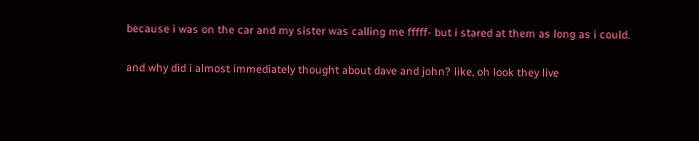because i was on the car and my sister was calling me fffff- but i stared at them as long as i could.

and why did i almost immediately thought about dave and john? like, oh look they live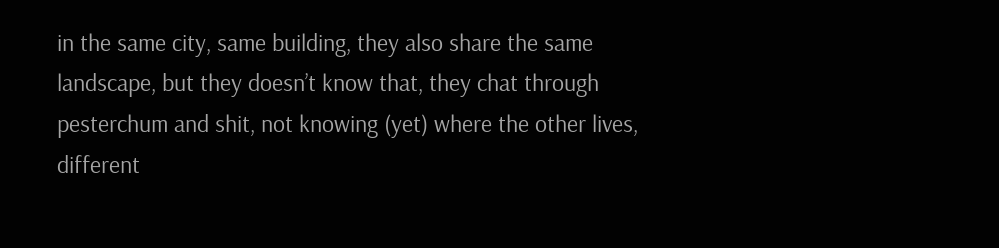in the same city, same building, they also share the same landscape, but they doesn’t know that, they chat through pesterchum and shit, not knowing (yet) where the other lives, different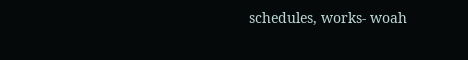schedules, works- woah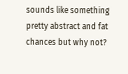sounds like something pretty abstract and fat chances but why not?